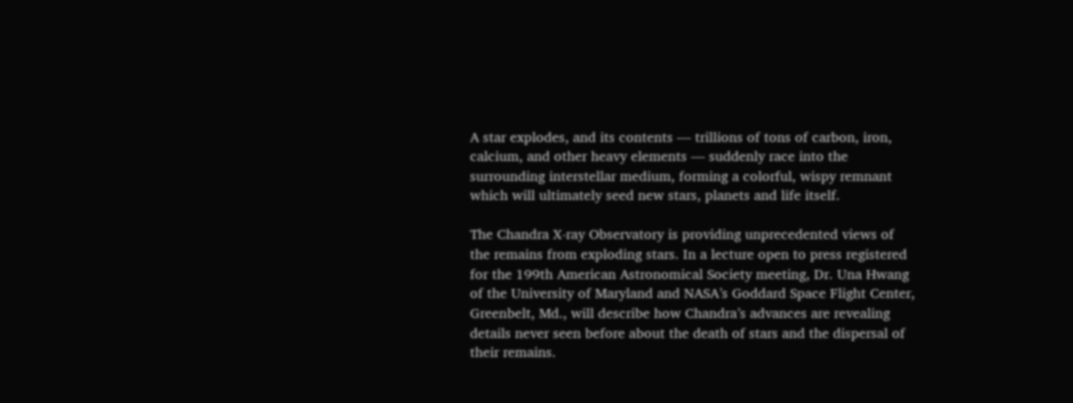A star explodes, and its contents — trillions of tons of carbon, iron, calcium, and other heavy elements — suddenly race into the surrounding interstellar medium, forming a colorful, wispy remnant which will ultimately seed new stars, planets and life itself.

The Chandra X-ray Observatory is providing unprecedented views of the remains from exploding stars. In a lecture open to press registered for the 199th American Astronomical Society meeting, Dr. Una Hwang of the University of Maryland and NASA’s Goddard Space Flight Center, Greenbelt, Md., will describe how Chandra’s advances are revealing details never seen before about the death of stars and the dispersal of their remains.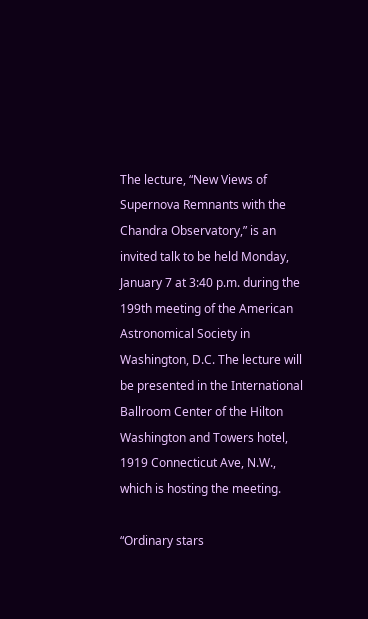The lecture, “New Views of Supernova Remnants with the Chandra Observatory,” is an invited talk to be held Monday, January 7 at 3:40 p.m. during the 199th meeting of the American Astronomical Society in Washington, D.C. The lecture will be presented in the International Ballroom Center of the Hilton Washington and Towers hotel, 1919 Connecticut Ave, N.W., which is hosting the meeting.

“Ordinary stars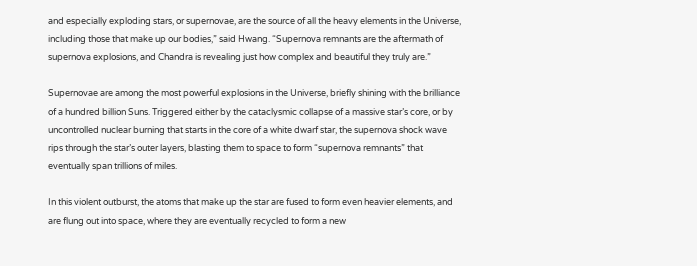and especially exploding stars, or supernovae, are the source of all the heavy elements in the Universe, including those that make up our bodies,” said Hwang. “Supernova remnants are the aftermath of supernova explosions, and Chandra is revealing just how complex and beautiful they truly are.”

Supernovae are among the most powerful explosions in the Universe, briefly shining with the brilliance of a hundred billion Suns. Triggered either by the cataclysmic collapse of a massive star’s core, or by uncontrolled nuclear burning that starts in the core of a white dwarf star, the supernova shock wave rips through the star’s outer layers, blasting them to space to form “supernova remnants” that eventually span trillions of miles.

In this violent outburst, the atoms that make up the star are fused to form even heavier elements, and are flung out into space, where they are eventually recycled to form a new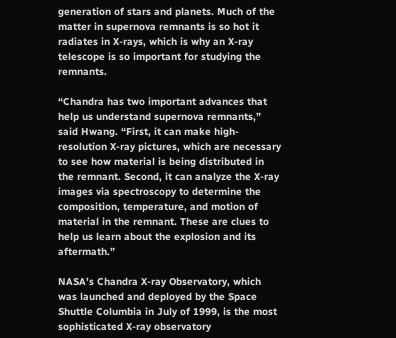generation of stars and planets. Much of the matter in supernova remnants is so hot it radiates in X-rays, which is why an X-ray telescope is so important for studying the remnants.

“Chandra has two important advances that help us understand supernova remnants,” said Hwang. “First, it can make high-resolution X-ray pictures, which are necessary to see how material is being distributed in the remnant. Second, it can analyze the X-ray images via spectroscopy to determine the composition, temperature, and motion of material in the remnant. These are clues to help us learn about the explosion and its aftermath.”

NASA’s Chandra X-ray Observatory, which was launched and deployed by the Space Shuttle Columbia in July of 1999, is the most sophisticated X-ray observatory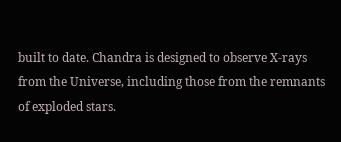built to date. Chandra is designed to observe X-rays from the Universe, including those from the remnants of exploded stars.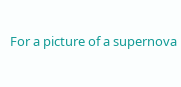For a picture of a supernova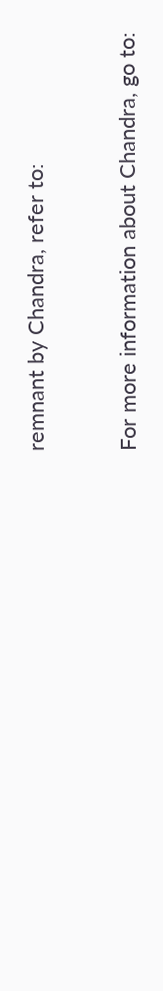remnant by Chandra, refer to:


For more information about Chandra, go to: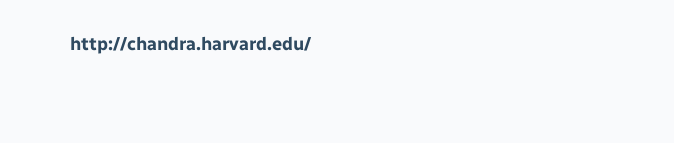http://chandra.harvard.edu/